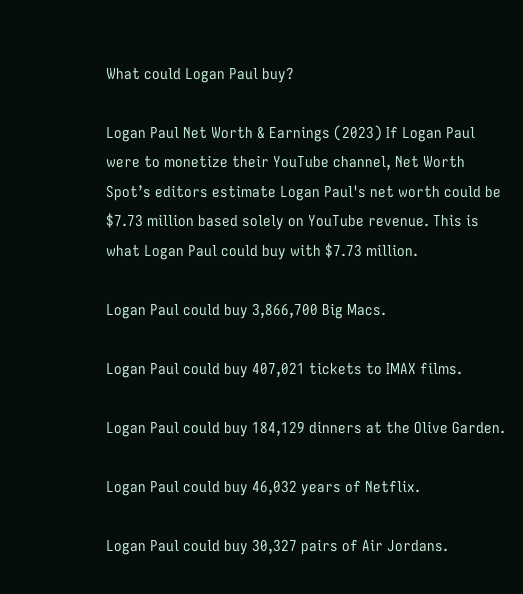What could Logan Paul buy?

Logan Paul Net Worth & Earnings (2023) If Logan Paul were to monetize their YouTube channel, Net Worth Spot’s editors estimate Logan Paul's net worth could be $7.73 million based solely on YouTube revenue. This is what Logan Paul could buy with $7.73 million.

Logan Paul could buy 3,866,700 Big Macs.

Logan Paul could buy 407,021 tickets to IMAX films.

Logan Paul could buy 184,129 dinners at the Olive Garden.

Logan Paul could buy 46,032 years of Netflix.

Logan Paul could buy 30,327 pairs of Air Jordans.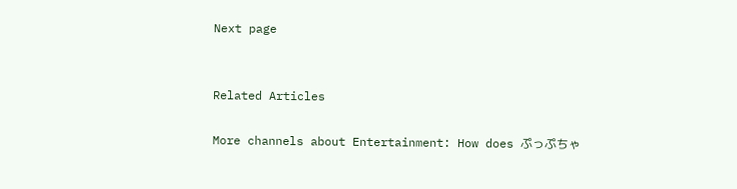Next page


Related Articles

More channels about Entertainment: How does ぷっぷちゃ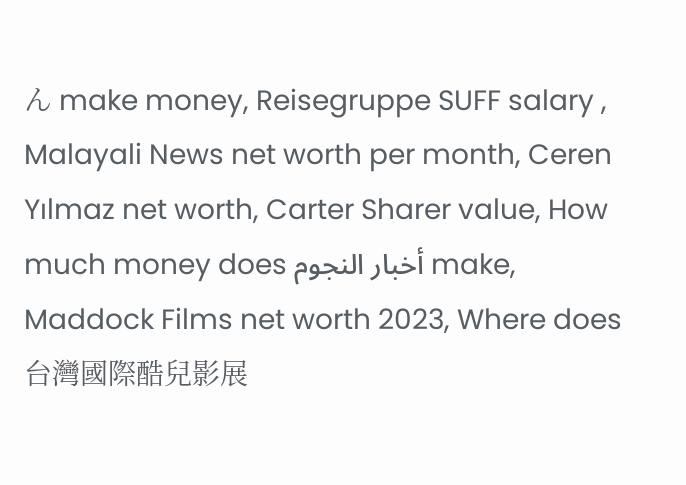ん make money, Reisegruppe SUFF salary , Malayali News net worth per month, Ceren Yılmaz net worth, Carter Sharer value, How much money does أخبار النجوم make, Maddock Films net worth 2023, Where does 台灣國際酷兒影展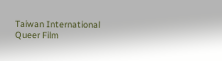Taiwan International Queer Film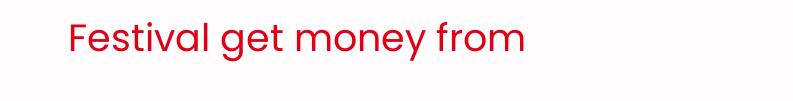Festival get money from